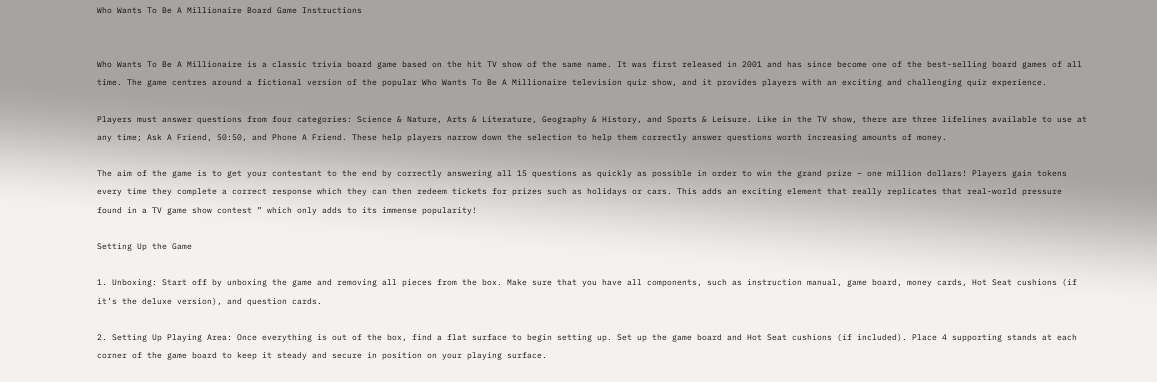Who Wants To Be A Millionaire Board Game Instructions


Who Wants To Be A Millionaire is a classic trivia board game based on the hit TV show of the same name. It was first released in 2001 and has since become one of the best-selling board games of all time. The game centres around a fictional version of the popular Who Wants To Be A Millionaire television quiz show, and it provides players with an exciting and challenging quiz experience.

Players must answer questions from four categories: Science & Nature, Arts & Literature, Geography & History, and Sports & Leisure. Like in the TV show, there are three lifelines available to use at any time; Ask A Friend, 50:50, and Phone A Friend. These help players narrow down the selection to help them correctly answer questions worth increasing amounts of money.

The aim of the game is to get your contestant to the end by correctly answering all 15 questions as quickly as possible in order to win the grand prize – one million dollars! Players gain tokens every time they complete a correct response which they can then redeem tickets for prizes such as holidays or cars. This adds an exciting element that really replicates that real-world pressure found in a TV game show contest ” which only adds to its immense popularity!

Setting Up the Game

1. Unboxing: Start off by unboxing the game and removing all pieces from the box. Make sure that you have all components, such as instruction manual, game board, money cards, Hot Seat cushions (if it’s the deluxe version), and question cards.

2. Setting Up Playing Area: Once everything is out of the box, find a flat surface to begin setting up. Set up the game board and Hot Seat cushions (if included). Place 4 supporting stands at each corner of the game board to keep it steady and secure in position on your playing surface.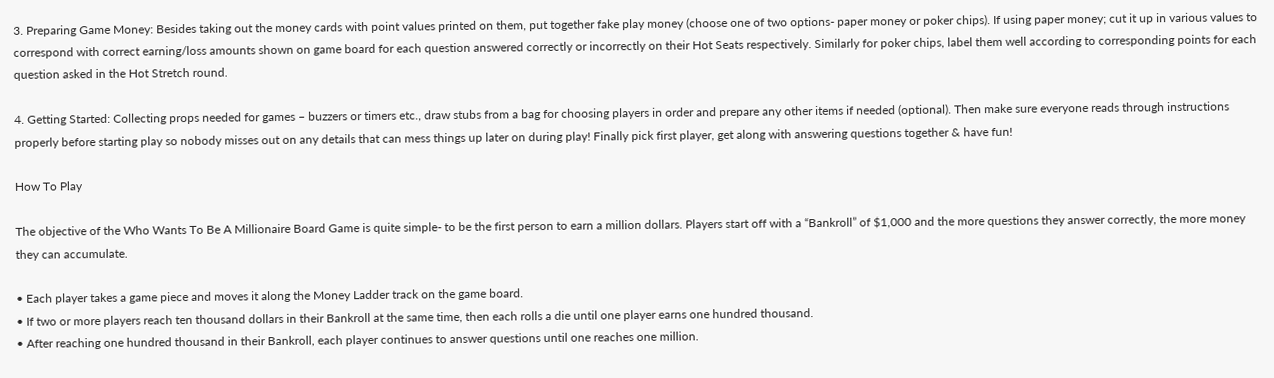3. Preparing Game Money: Besides taking out the money cards with point values printed on them, put together fake play money (choose one of two options- paper money or poker chips). If using paper money; cut it up in various values to correspond with correct earning/loss amounts shown on game board for each question answered correctly or incorrectly on their Hot Seats respectively. Similarly for poker chips, label them well according to corresponding points for each question asked in the Hot Stretch round.

4. Getting Started: Collecting props needed for games – buzzers or timers etc., draw stubs from a bag for choosing players in order and prepare any other items if needed (optional). Then make sure everyone reads through instructions properly before starting play so nobody misses out on any details that can mess things up later on during play! Finally pick first player, get along with answering questions together & have fun!

How To Play

The objective of the Who Wants To Be A Millionaire Board Game is quite simple- to be the first person to earn a million dollars. Players start off with a “Bankroll” of $1,000 and the more questions they answer correctly, the more money they can accumulate.

• Each player takes a game piece and moves it along the Money Ladder track on the game board.
• If two or more players reach ten thousand dollars in their Bankroll at the same time, then each rolls a die until one player earns one hundred thousand.
• After reaching one hundred thousand in their Bankroll, each player continues to answer questions until one reaches one million.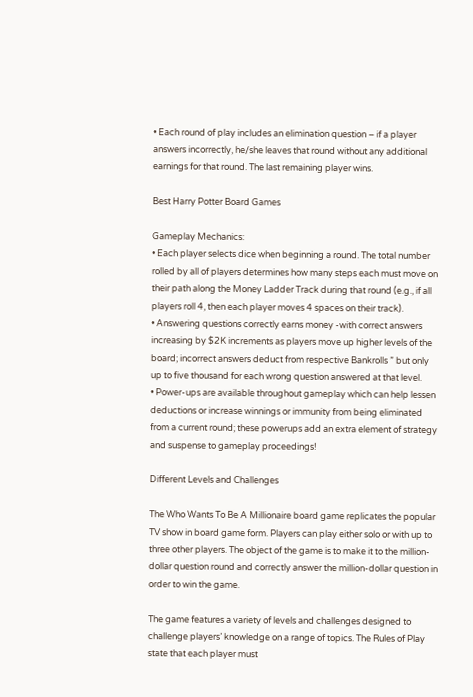• Each round of play includes an elimination question – if a player answers incorrectly, he/she leaves that round without any additional earnings for that round. The last remaining player wins.

Best Harry Potter Board Games

Gameplay Mechanics:
• Each player selects dice when beginning a round. The total number rolled by all of players determines how many steps each must move on their path along the Money Ladder Track during that round (e.g., if all players roll 4, then each player moves 4 spaces on their track).
• Answering questions correctly earns money -with correct answers increasing by $2K increments as players move up higher levels of the board; incorrect answers deduct from respective Bankrolls ” but only up to five thousand for each wrong question answered at that level.
• Power-ups are available throughout gameplay which can help lessen deductions or increase winnings or immunity from being eliminated from a current round; these powerups add an extra element of strategy and suspense to gameplay proceedings!

Different Levels and Challenges

The Who Wants To Be A Millionaire board game replicates the popular TV show in board game form. Players can play either solo or with up to three other players. The object of the game is to make it to the million-dollar question round and correctly answer the million-dollar question in order to win the game.

The game features a variety of levels and challenges designed to challenge players’ knowledge on a range of topics. The Rules of Play state that each player must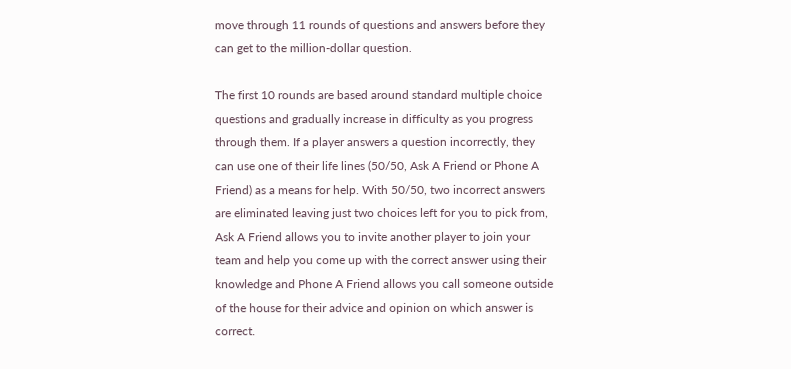move through 11 rounds of questions and answers before they can get to the million-dollar question.

The first 10 rounds are based around standard multiple choice questions and gradually increase in difficulty as you progress through them. If a player answers a question incorrectly, they can use one of their life lines (50/50, Ask A Friend or Phone A Friend) as a means for help. With 50/50, two incorrect answers are eliminated leaving just two choices left for you to pick from, Ask A Friend allows you to invite another player to join your team and help you come up with the correct answer using their knowledge and Phone A Friend allows you call someone outside of the house for their advice and opinion on which answer is correct.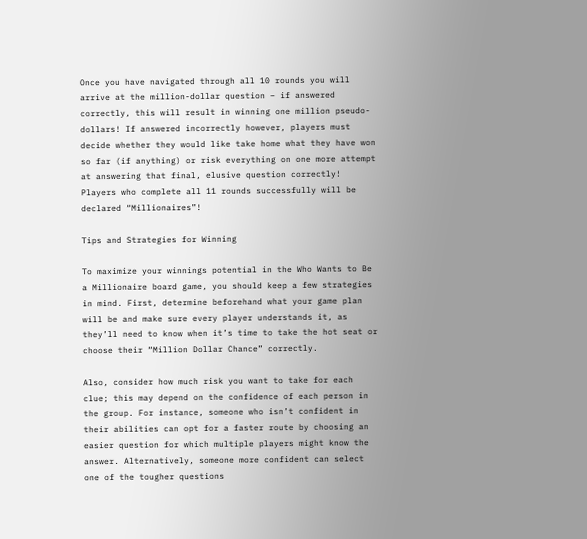Once you have navigated through all 10 rounds you will arrive at the million-dollar question – if answered correctly, this will result in winning one million pseudo-dollars! If answered incorrectly however, players must decide whether they would like take home what they have won so far (if anything) or risk everything on one more attempt at answering that final, elusive question correctly! Players who complete all 11 rounds successfully will be declared “Millionaires”!

Tips and Strategies for Winning

To maximize your winnings potential in the Who Wants to Be a Millionaire board game, you should keep a few strategies in mind. First, determine beforehand what your game plan will be and make sure every player understands it, as they’ll need to know when it’s time to take the hot seat or choose their “Million Dollar Chance” correctly.

Also, consider how much risk you want to take for each clue; this may depend on the confidence of each person in the group. For instance, someone who isn’t confident in their abilities can opt for a faster route by choosing an easier question for which multiple players might know the answer. Alternatively, someone more confident can select one of the tougher questions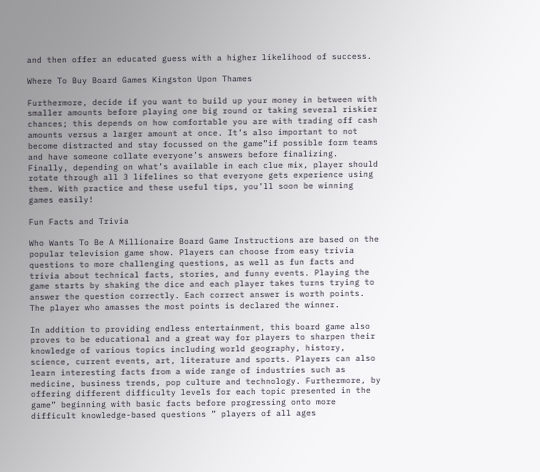and then offer an educated guess with a higher likelihood of success.

Where To Buy Board Games Kingston Upon Thames

Furthermore, decide if you want to build up your money in between with smaller amounts before playing one big round or taking several riskier chances; this depends on how comfortable you are with trading off cash amounts versus a larger amount at once. It’s also important to not become distracted and stay focussed on the game”if possible form teams and have someone collate everyone’s answers before finalizing. Finally, depending on what’s available in each clue mix, player should rotate through all 3 lifelines so that everyone gets experience using them. With practice and these useful tips, you’ll soon be winning games easily!

Fun Facts and Trivia

Who Wants To Be A Millionaire Board Game Instructions are based on the popular television game show. Players can choose from easy trivia questions to more challenging questions, as well as fun facts and trivia about technical facts, stories, and funny events. Playing the game starts by shaking the dice and each player takes turns trying to answer the question correctly. Each correct answer is worth points. The player who amasses the most points is declared the winner.

In addition to providing endless entertainment, this board game also proves to be educational and a great way for players to sharpen their knowledge of various topics including world geography, history, science, current events, art, literature and sports. Players can also learn interesting facts from a wide range of industries such as medicine, business trends, pop culture and technology. Furthermore, by offering different difficulty levels for each topic presented in the game” beginning with basic facts before progressing onto more difficult knowledge-based questions ” players of all ages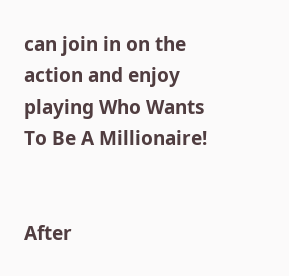can join in on the action and enjoy playing Who Wants To Be A Millionaire!


After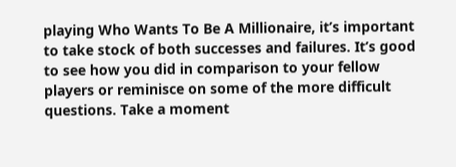playing Who Wants To Be A Millionaire, it’s important to take stock of both successes and failures. It’s good to see how you did in comparison to your fellow players or reminisce on some of the more difficult questions. Take a moment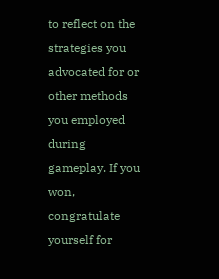to reflect on the strategies you advocated for or other methods you employed during gameplay. If you won, congratulate yourself for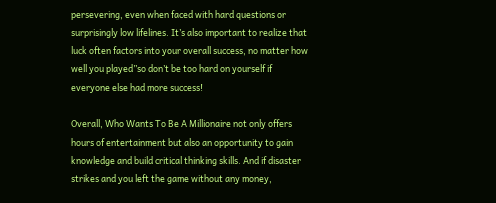persevering, even when faced with hard questions or surprisingly low lifelines. It’s also important to realize that luck often factors into your overall success, no matter how well you played”so don’t be too hard on yourself if everyone else had more success!

Overall, Who Wants To Be A Millionaire not only offers hours of entertainment but also an opportunity to gain knowledge and build critical thinking skills. And if disaster strikes and you left the game without any money,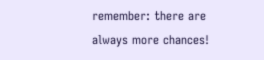remember: there are always more chances!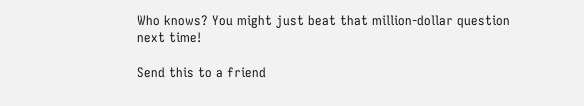Who knows? You might just beat that million-dollar question next time!

Send this to a friend